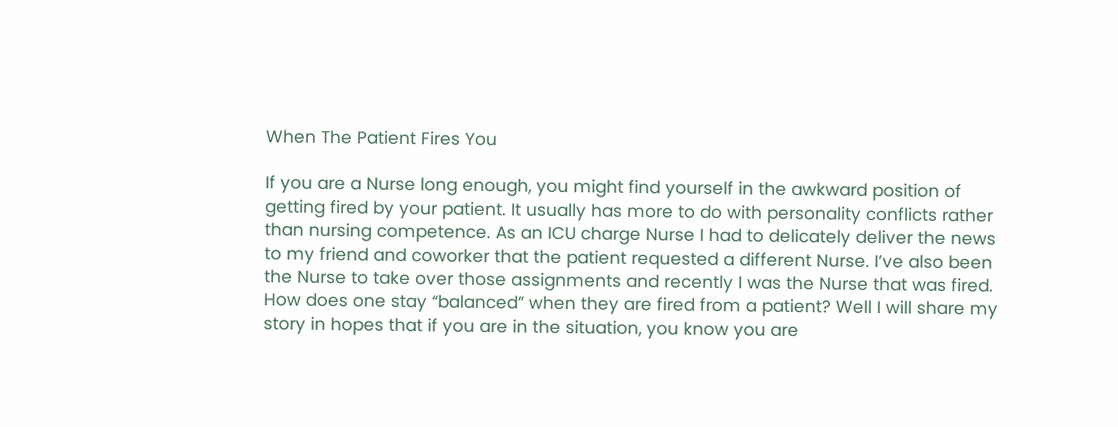When The Patient Fires You

If you are a Nurse long enough, you might find yourself in the awkward position of getting fired by your patient. It usually has more to do with personality conflicts rather than nursing competence. As an ICU charge Nurse I had to delicately deliver the news to my friend and coworker that the patient requested a different Nurse. I’ve also been the Nurse to take over those assignments and recently I was the Nurse that was fired. How does one stay “balanced” when they are fired from a patient? Well I will share my story in hopes that if you are in the situation, you know you are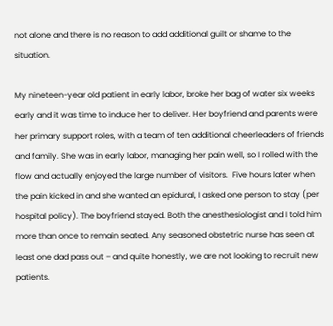not alone and there is no reason to add additional guilt or shame to the situation.

My nineteen-year old patient in early labor, broke her bag of water six weeks early and it was time to induce her to deliver. Her boyfriend and parents were her primary support roles, with a team of ten additional cheerleaders of friends and family. She was in early labor, managing her pain well, so I rolled with the flow and actually enjoyed the large number of visitors.  Five hours later when the pain kicked in and she wanted an epidural, I asked one person to stay (per hospital policy). The boyfriend stayed. Both the anesthesiologist and I told him more than once to remain seated. Any seasoned obstetric nurse has seen at least one dad pass out – and quite honestly, we are not looking to recruit new patients.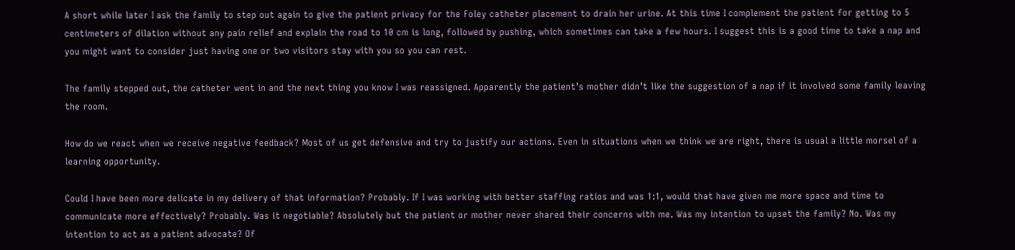A short while later I ask the family to step out again to give the patient privacy for the Foley catheter placement to drain her urine. At this time I complement the patient for getting to 5 centimeters of dilation without any pain relief and explain the road to 10 cm is long, followed by pushing, which sometimes can take a few hours. I suggest this is a good time to take a nap and you might want to consider just having one or two visitors stay with you so you can rest.

The family stepped out, the catheter went in and the next thing you know I was reassigned. Apparently the patient’s mother didn’t like the suggestion of a nap if it involved some family leaving the room.

How do we react when we receive negative feedback? Most of us get defensive and try to justify our actions. Even in situations when we think we are right, there is usual a little morsel of a learning opportunity.

Could I have been more delicate in my delivery of that information? Probably. If I was working with better staffing ratios and was 1:1, would that have given me more space and time to communicate more effectively? Probably. Was it negotiable? Absolutely but the patient or mother never shared their concerns with me. Was my intention to upset the family? No. Was my intention to act as a patient advocate? Of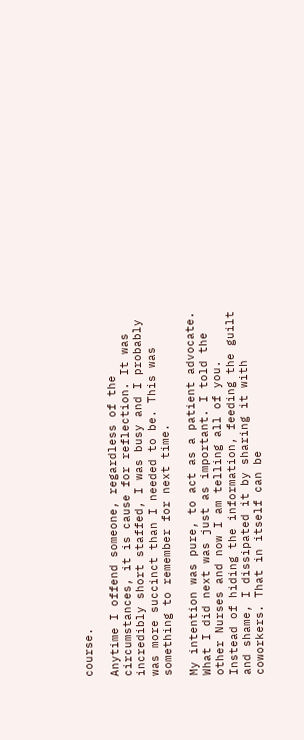course.

Anytime I offend someone, regardless of the circumstances, it is cause for reflection. It was incredibly short staffed, I was busy and I probably was more succinct than I needed to be. This was something to remember for next time.

My intention was pure, to act as a patient advocate. What I did next was just as important. I told the other Nurses and now I am telling all of you. Instead of hiding the information, feeding the guilt and shame, I dissipated it by sharing it with coworkers. That in itself can be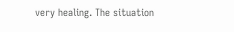very healing. The situation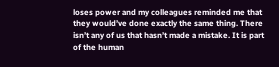loses power and my colleagues reminded me that they would’ve done exactly the same thing. There isn’t any of us that hasn’t made a mistake. It is part of the human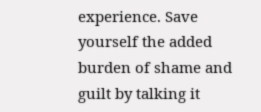experience. Save yourself the added burden of shame and guilt by talking it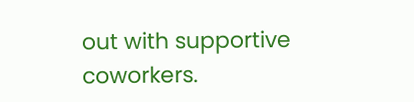out with supportive coworkers.